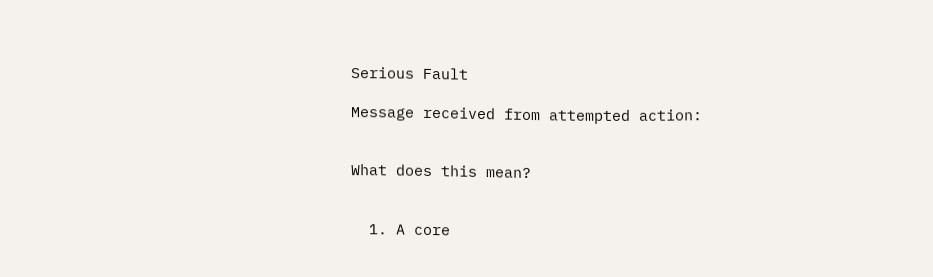Serious Fault

Message received from attempted action:


What does this mean?


  1. A core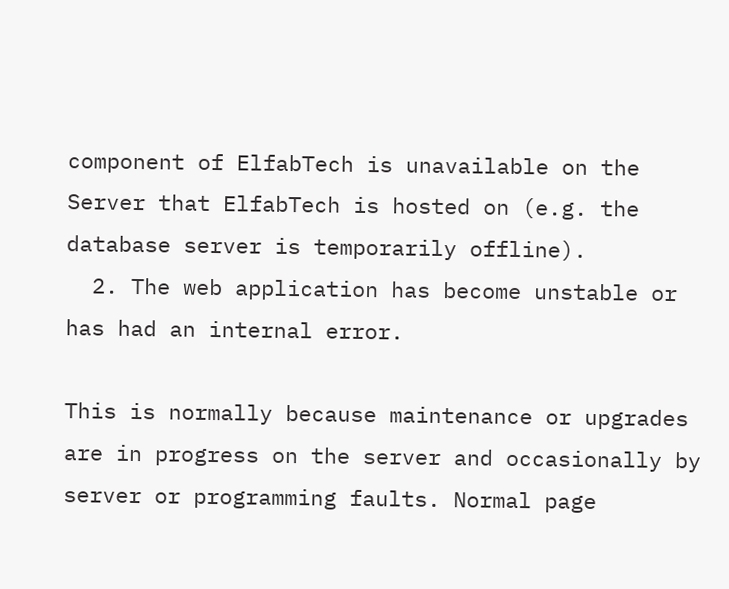component of ElfabTech is unavailable on the Server that ElfabTech is hosted on (e.g. the database server is temporarily offline).
  2. The web application has become unstable or has had an internal error.

This is normally because maintenance or upgrades are in progress on the server and occasionally by server or programming faults. Normal page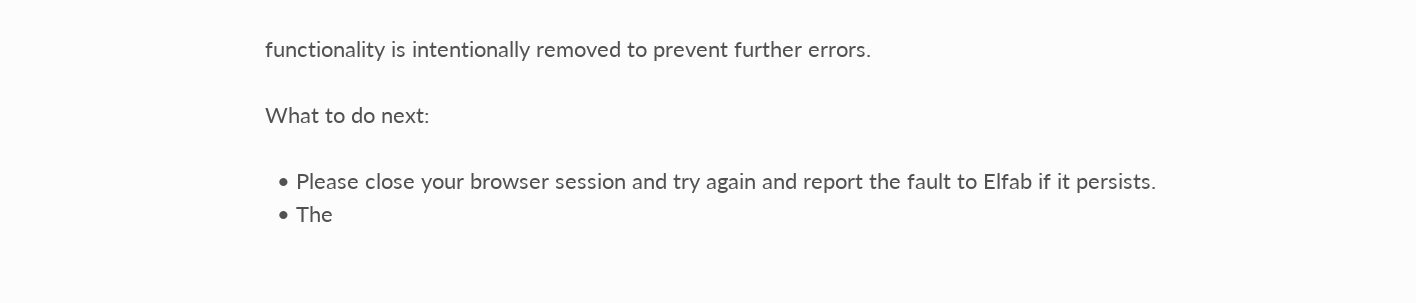functionality is intentionally removed to prevent further errors.

What to do next:

  • Please close your browser session and try again and report the fault to Elfab if it persists.
  • The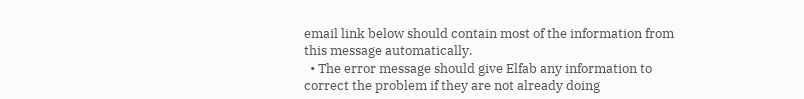email link below should contain most of the information from this message automatically.
  • The error message should give Elfab any information to correct the problem if they are not already doing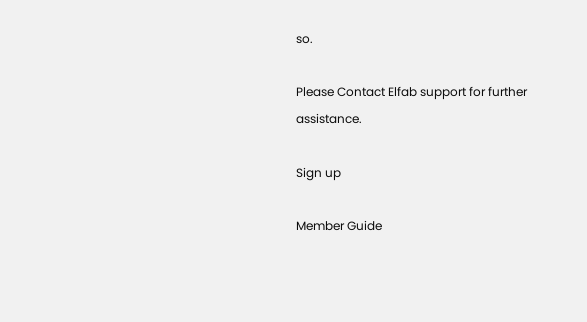so.

Please Contact Elfab support for further assistance.

Sign up

Member Guide